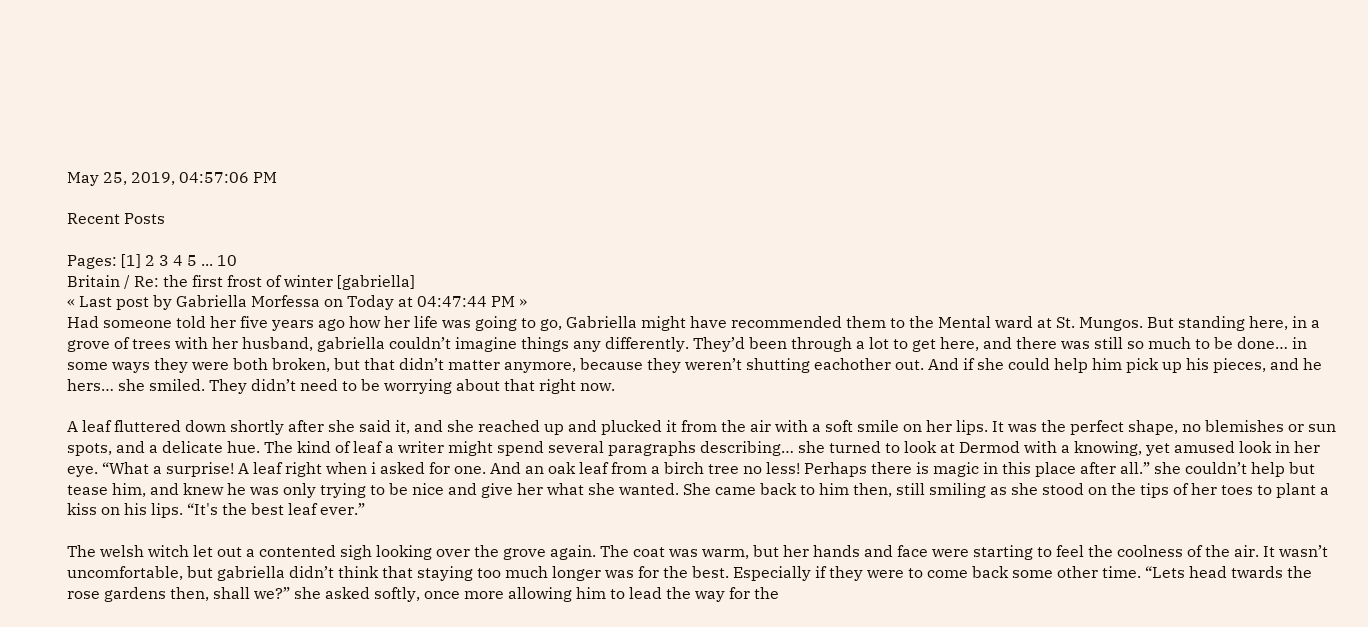May 25, 2019, 04:57:06 PM

Recent Posts

Pages: [1] 2 3 4 5 ... 10
Britain / Re: the first frost of winter [gabriella]
« Last post by Gabriella Morfessa on Today at 04:47:44 PM »
Had someone told her five years ago how her life was going to go, Gabriella might have recommended them to the Mental ward at St. Mungos. But standing here, in a grove of trees with her husband, gabriella couldn’t imagine things any differently. They’d been through a lot to get here, and there was still so much to be done… in some ways they were both broken, but that didn’t matter anymore, because they weren’t shutting eachother out. And if she could help him pick up his pieces, and he hers… she smiled. They didn’t need to be worrying about that right now.

A leaf fluttered down shortly after she said it, and she reached up and plucked it from the air with a soft smile on her lips. It was the perfect shape, no blemishes or sun spots, and a delicate hue. The kind of leaf a writer might spend several paragraphs describing… she turned to look at Dermod with a knowing, yet amused look in her eye. “What a surprise! A leaf right when i asked for one. And an oak leaf from a birch tree no less! Perhaps there is magic in this place after all.” she couldn’t help but tease him, and knew he was only trying to be nice and give her what she wanted. She came back to him then, still smiling as she stood on the tips of her toes to plant a kiss on his lips. “It's the best leaf ever.”

The welsh witch let out a contented sigh looking over the grove again. The coat was warm, but her hands and face were starting to feel the coolness of the air. It wasn’t uncomfortable, but gabriella didn’t think that staying too much longer was for the best. Especially if they were to come back some other time. “Lets head twards the rose gardens then, shall we?” she asked softly, once more allowing him to lead the way for the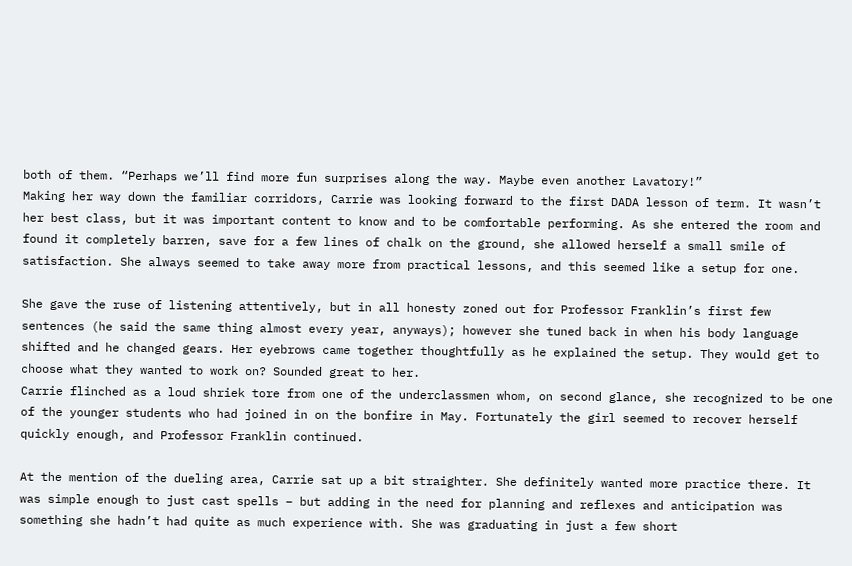both of them. “Perhaps we’ll find more fun surprises along the way. Maybe even another Lavatory!”
Making her way down the familiar corridors, Carrie was looking forward to the first DADA lesson of term. It wasn’t her best class, but it was important content to know and to be comfortable performing. As she entered the room and found it completely barren, save for a few lines of chalk on the ground, she allowed herself a small smile of satisfaction. She always seemed to take away more from practical lessons, and this seemed like a setup for one.

She gave the ruse of listening attentively, but in all honesty zoned out for Professor Franklin’s first few sentences (he said the same thing almost every year, anyways); however she tuned back in when his body language shifted and he changed gears. Her eyebrows came together thoughtfully as he explained the setup. They would get to choose what they wanted to work on? Sounded great to her.
Carrie flinched as a loud shriek tore from one of the underclassmen whom, on second glance, she recognized to be one of the younger students who had joined in on the bonfire in May. Fortunately the girl seemed to recover herself quickly enough, and Professor Franklin continued.

At the mention of the dueling area, Carrie sat up a bit straighter. She definitely wanted more practice there. It was simple enough to just cast spells – but adding in the need for planning and reflexes and anticipation was something she hadn’t had quite as much experience with. She was graduating in just a few short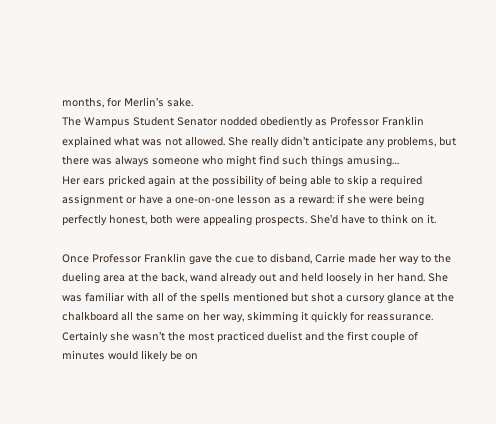months, for Merlin’s sake.
The Wampus Student Senator nodded obediently as Professor Franklin explained what was not allowed. She really didn’t anticipate any problems, but there was always someone who might find such things amusing…
Her ears pricked again at the possibility of being able to skip a required assignment or have a one-on-one lesson as a reward: if she were being perfectly honest, both were appealing prospects. She’d have to think on it.

Once Professor Franklin gave the cue to disband, Carrie made her way to the dueling area at the back, wand already out and held loosely in her hand. She was familiar with all of the spells mentioned but shot a cursory glance at the chalkboard all the same on her way, skimming it quickly for reassurance. Certainly she wasn’t the most practiced duelist and the first couple of minutes would likely be on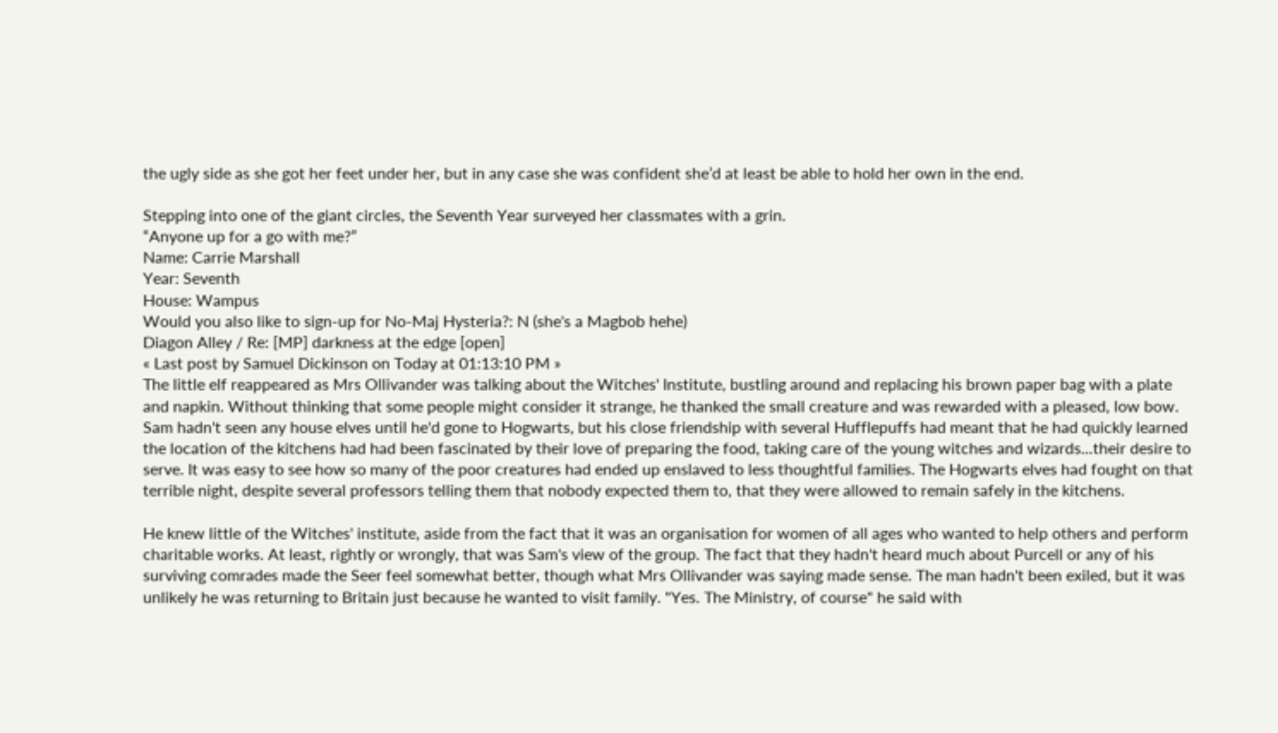the ugly side as she got her feet under her, but in any case she was confident she’d at least be able to hold her own in the end.

Stepping into one of the giant circles, the Seventh Year surveyed her classmates with a grin.
“Anyone up for a go with me?”
Name: Carrie Marshall
Year: Seventh
House: Wampus
Would you also like to sign-up for No-Maj Hysteria?: N (she's a Magbob hehe)
Diagon Alley / Re: [MP] darkness at the edge [open]
« Last post by Samuel Dickinson on Today at 01:13:10 PM »
The little elf reappeared as Mrs Ollivander was talking about the Witches' Institute, bustling around and replacing his brown paper bag with a plate and napkin. Without thinking that some people might consider it strange, he thanked the small creature and was rewarded with a pleased, low bow. Sam hadn't seen any house elves until he'd gone to Hogwarts, but his close friendship with several Hufflepuffs had meant that he had quickly learned the location of the kitchens had had been fascinated by their love of preparing the food, taking care of the young witches and wizards...their desire to serve. It was easy to see how so many of the poor creatures had ended up enslaved to less thoughtful families. The Hogwarts elves had fought on that terrible night, despite several professors telling them that nobody expected them to, that they were allowed to remain safely in the kitchens.

He knew little of the Witches' institute, aside from the fact that it was an organisation for women of all ages who wanted to help others and perform charitable works. At least, rightly or wrongly, that was Sam's view of the group. The fact that they hadn't heard much about Purcell or any of his surviving comrades made the Seer feel somewhat better, though what Mrs Ollivander was saying made sense. The man hadn't been exiled, but it was unlikely he was returning to Britain just because he wanted to visit family. "Yes. The Ministry, of course" he said with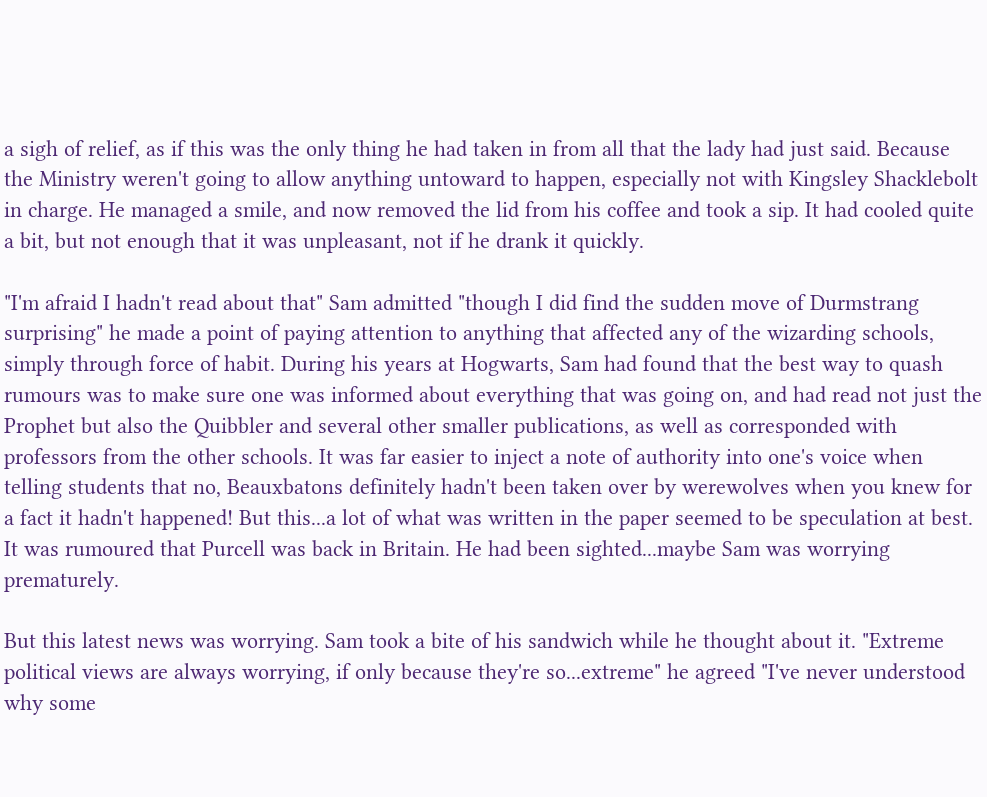a sigh of relief, as if this was the only thing he had taken in from all that the lady had just said. Because the Ministry weren't going to allow anything untoward to happen, especially not with Kingsley Shacklebolt in charge. He managed a smile, and now removed the lid from his coffee and took a sip. It had cooled quite a bit, but not enough that it was unpleasant, not if he drank it quickly.

"I'm afraid I hadn't read about that" Sam admitted "though I did find the sudden move of Durmstrang surprising" he made a point of paying attention to anything that affected any of the wizarding schools, simply through force of habit. During his years at Hogwarts, Sam had found that the best way to quash rumours was to make sure one was informed about everything that was going on, and had read not just the Prophet but also the Quibbler and several other smaller publications, as well as corresponded with professors from the other schools. It was far easier to inject a note of authority into one's voice when telling students that no, Beauxbatons definitely hadn't been taken over by werewolves when you knew for a fact it hadn't happened! But this...a lot of what was written in the paper seemed to be speculation at best. It was rumoured that Purcell was back in Britain. He had been sighted...maybe Sam was worrying prematurely.

But this latest news was worrying. Sam took a bite of his sandwich while he thought about it. "Extreme political views are always worrying, if only because they're so...extreme" he agreed "I've never understood why some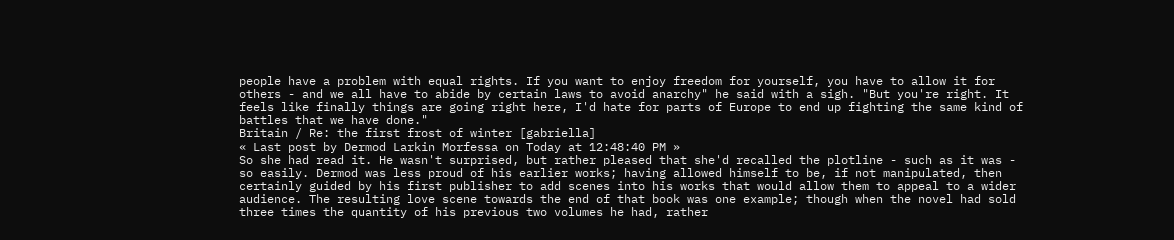people have a problem with equal rights. If you want to enjoy freedom for yourself, you have to allow it for others - and we all have to abide by certain laws to avoid anarchy" he said with a sigh. "But you're right. It feels like finally things are going right here, I'd hate for parts of Europe to end up fighting the same kind of battles that we have done."
Britain / Re: the first frost of winter [gabriella]
« Last post by Dermod Larkin Morfessa on Today at 12:48:40 PM »
So she had read it. He wasn't surprised, but rather pleased that she'd recalled the plotline - such as it was - so easily. Dermod was less proud of his earlier works; having allowed himself to be, if not manipulated, then certainly guided by his first publisher to add scenes into his works that would allow them to appeal to a wider audience. The resulting love scene towards the end of that book was one example; though when the novel had sold three times the quantity of his previous two volumes he had, rather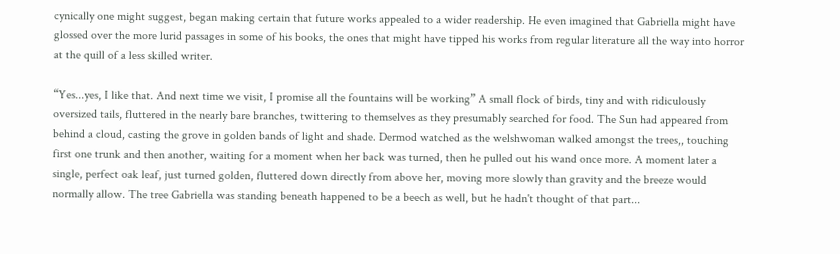cynically one might suggest, began making certain that future works appealed to a wider readership. He even imagined that Gabriella might have glossed over the more lurid passages in some of his books, the ones that might have tipped his works from regular literature all the way into horror at the quill of a less skilled writer.

“Yes...yes, I like that. And next time we visit, I promise all the fountains will be working” A small flock of birds, tiny and with ridiculously oversized tails, fluttered in the nearly bare branches, twittering to themselves as they presumably searched for food. The Sun had appeared from behind a cloud, casting the grove in golden bands of light and shade. Dermod watched as the welshwoman walked amongst the trees,, touching first one trunk and then another, waiting for a moment when her back was turned, then he pulled out his wand once more. A moment later a single, perfect oak leaf, just turned golden, fluttered down directly from above her, moving more slowly than gravity and the breeze would normally allow. The tree Gabriella was standing beneath happened to be a beech as well, but he hadn't thought of that part...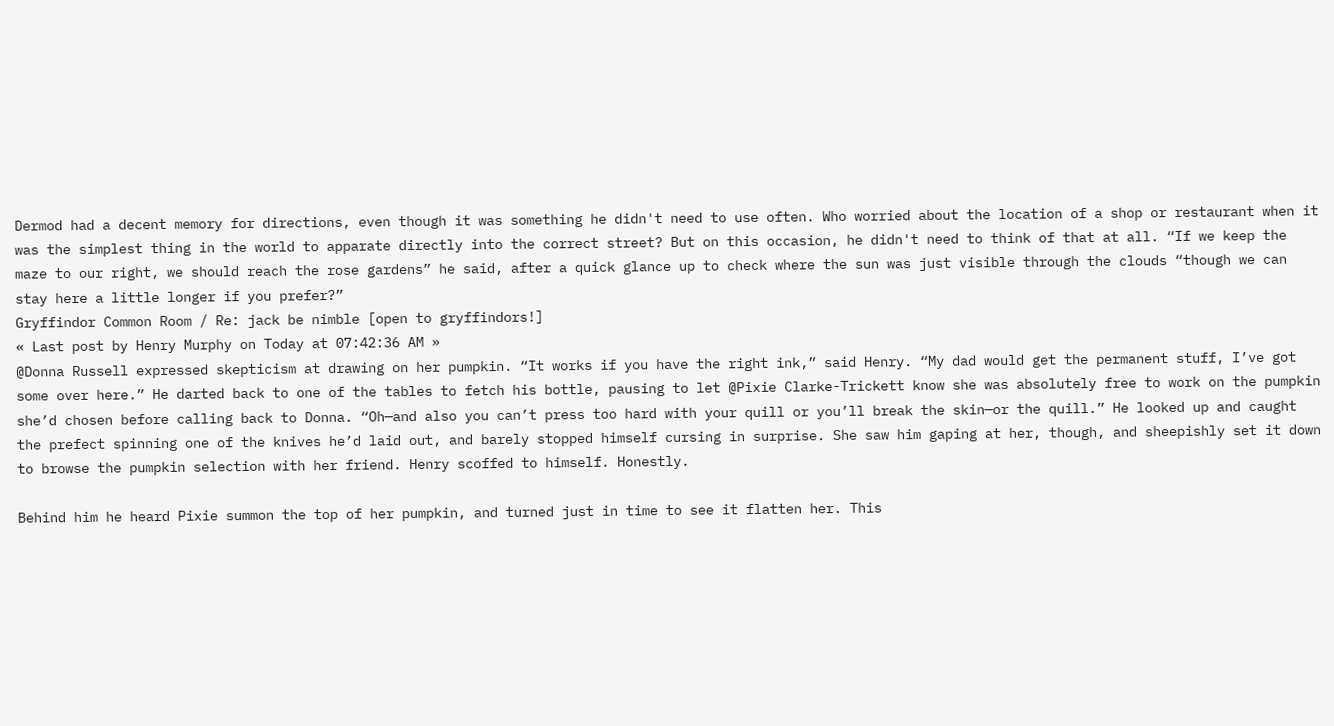Dermod had a decent memory for directions, even though it was something he didn't need to use often. Who worried about the location of a shop or restaurant when it was the simplest thing in the world to apparate directly into the correct street? But on this occasion, he didn't need to think of that at all. “If we keep the maze to our right, we should reach the rose gardens” he said, after a quick glance up to check where the sun was just visible through the clouds “though we can stay here a little longer if you prefer?”
Gryffindor Common Room / Re: jack be nimble [open to gryffindors!]
« Last post by Henry Murphy on Today at 07:42:36 AM »
@Donna Russell expressed skepticism at drawing on her pumpkin. “It works if you have the right ink,” said Henry. “My dad would get the permanent stuff, I’ve got some over here.” He darted back to one of the tables to fetch his bottle, pausing to let @Pixie Clarke-Trickett know she was absolutely free to work on the pumpkin she’d chosen before calling back to Donna. “Oh—and also you can’t press too hard with your quill or you’ll break the skin—or the quill.” He looked up and caught the prefect spinning one of the knives he’d laid out, and barely stopped himself cursing in surprise. She saw him gaping at her, though, and sheepishly set it down to browse the pumpkin selection with her friend. Henry scoffed to himself. Honestly.

Behind him he heard Pixie summon the top of her pumpkin, and turned just in time to see it flatten her. This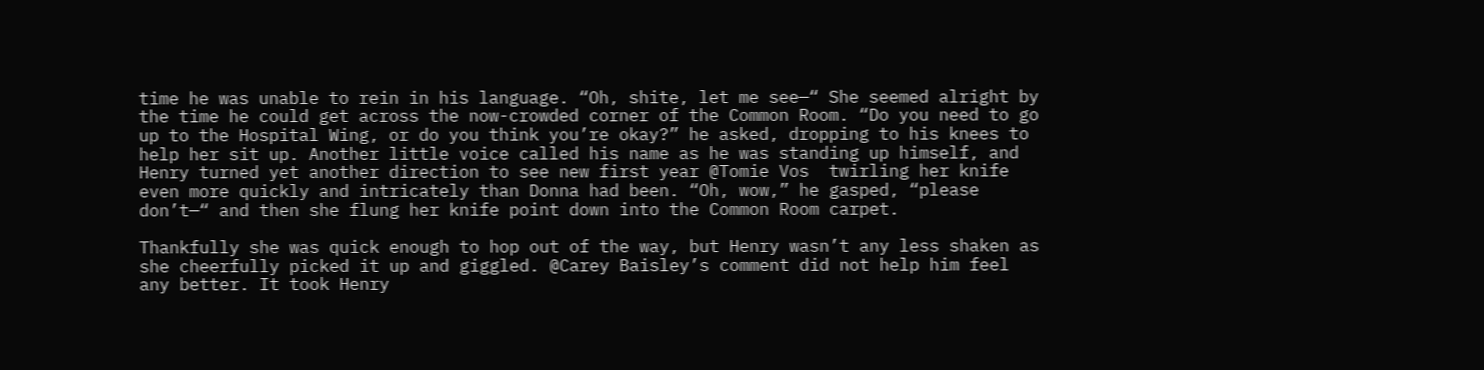time he was unable to rein in his language. “Oh, shite, let me see—“ She seemed alright by the time he could get across the now-crowded corner of the Common Room. “Do you need to go up to the Hospital Wing, or do you think you’re okay?” he asked, dropping to his knees to help her sit up. Another little voice called his name as he was standing up himself, and Henry turned yet another direction to see new first year @Tomie Vos  twirling her knife even more quickly and intricately than Donna had been. “Oh, wow,” he gasped, “please don’t—“ and then she flung her knife point down into the Common Room carpet.

Thankfully she was quick enough to hop out of the way, but Henry wasn’t any less shaken as she cheerfully picked it up and giggled. @Carey Baisley’s comment did not help him feel any better. It took Henry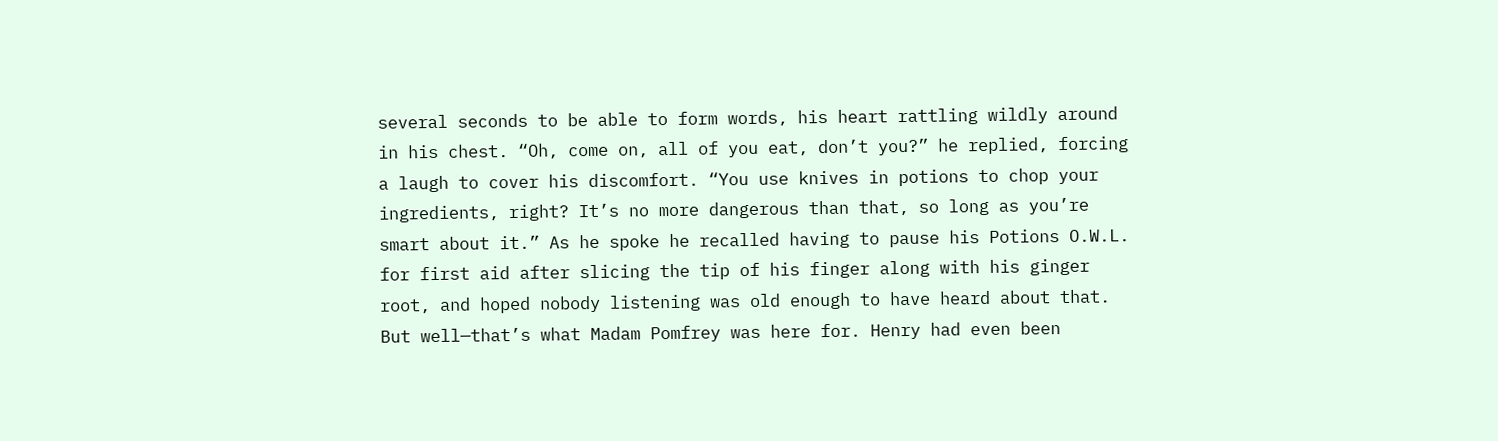several seconds to be able to form words, his heart rattling wildly around in his chest. “Oh, come on, all of you eat, don’t you?” he replied, forcing a laugh to cover his discomfort. “You use knives in potions to chop your ingredients, right? It’s no more dangerous than that, so long as you’re smart about it.” As he spoke he recalled having to pause his Potions O.W.L. for first aid after slicing the tip of his finger along with his ginger root, and hoped nobody listening was old enough to have heard about that. But well—that’s what Madam Pomfrey was here for. Henry had even been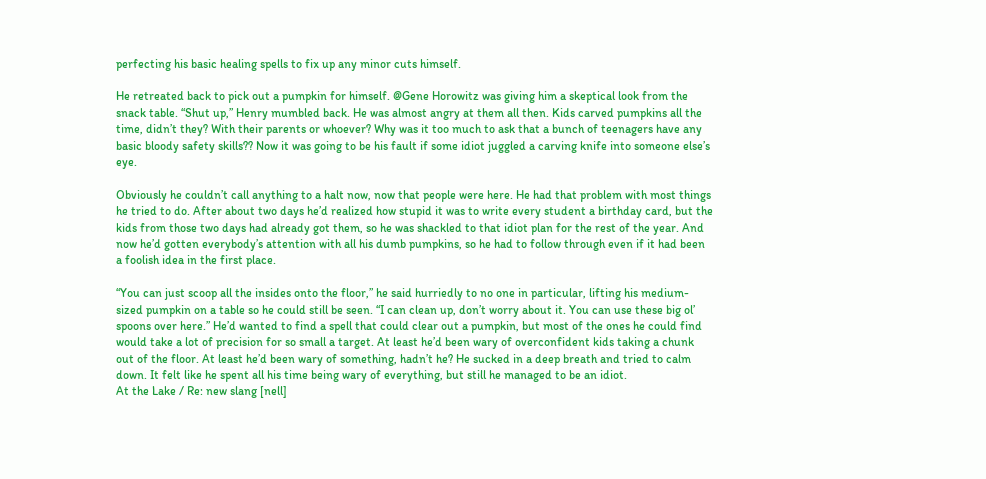perfecting his basic healing spells to fix up any minor cuts himself.

He retreated back to pick out a pumpkin for himself. @Gene Horowitz was giving him a skeptical look from the snack table. “Shut up,” Henry mumbled back. He was almost angry at them all then. Kids carved pumpkins all the time, didn’t they? With their parents or whoever? Why was it too much to ask that a bunch of teenagers have any basic bloody safety skills?? Now it was going to be his fault if some idiot juggled a carving knife into someone else’s eye.

Obviously he couldn’t call anything to a halt now, now that people were here. He had that problem with most things he tried to do. After about two days he’d realized how stupid it was to write every student a birthday card, but the kids from those two days had already got them, so he was shackled to that idiot plan for the rest of the year. And now he’d gotten everybody’s attention with all his dumb pumpkins, so he had to follow through even if it had been a foolish idea in the first place.

“You can just scoop all the insides onto the floor,” he said hurriedly to no one in particular, lifting his medium-sized pumpkin on a table so he could still be seen. “I can clean up, don’t worry about it. You can use these big ol’ spoons over here.” He’d wanted to find a spell that could clear out a pumpkin, but most of the ones he could find would take a lot of precision for so small a target. At least he’d been wary of overconfident kids taking a chunk out of the floor. At least he’d been wary of something, hadn’t he? He sucked in a deep breath and tried to calm down. It felt like he spent all his time being wary of everything, but still he managed to be an idiot.
At the Lake / Re: new slang [nell]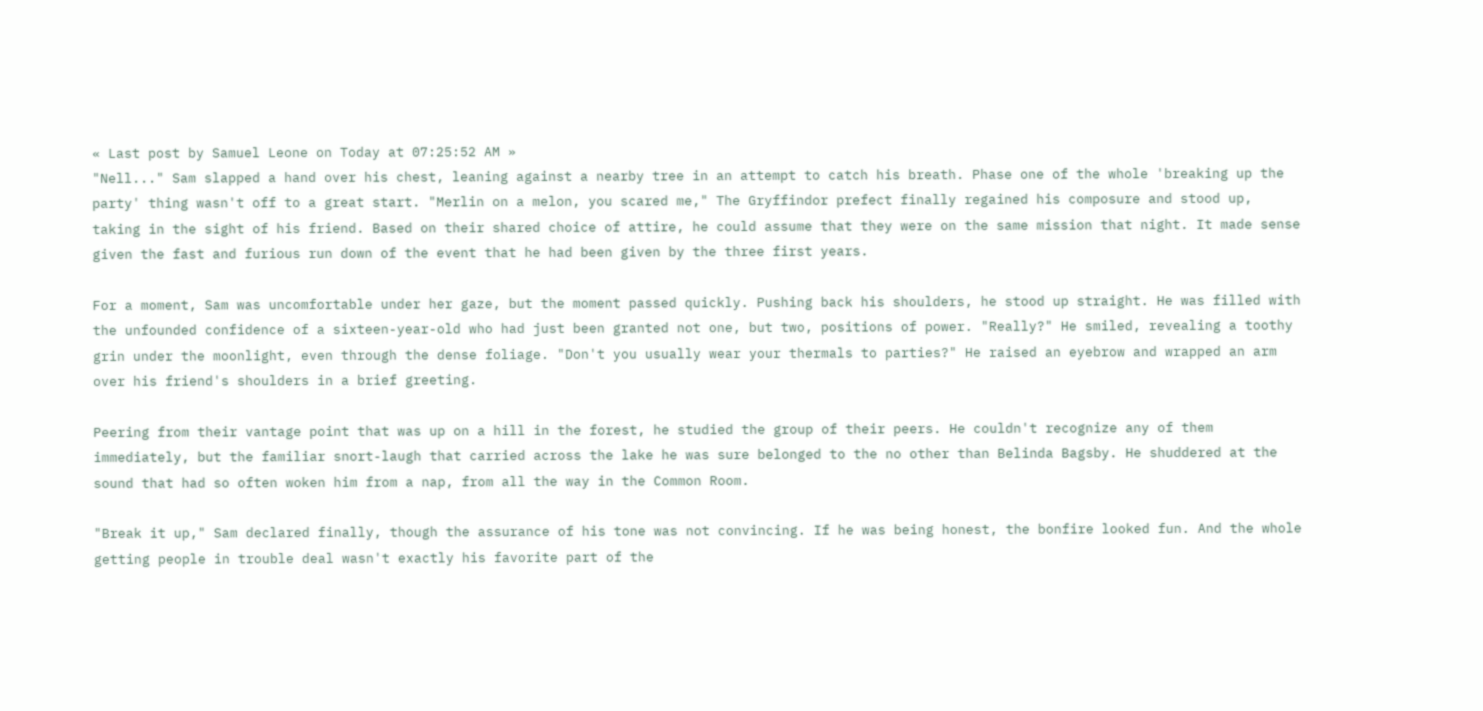« Last post by Samuel Leone on Today at 07:25:52 AM »
"Nell..." Sam slapped a hand over his chest, leaning against a nearby tree in an attempt to catch his breath. Phase one of the whole 'breaking up the party' thing wasn't off to a great start. "Merlin on a melon, you scared me," The Gryffindor prefect finally regained his composure and stood up, taking in the sight of his friend. Based on their shared choice of attire, he could assume that they were on the same mission that night. It made sense given the fast and furious run down of the event that he had been given by the three first years.

For a moment, Sam was uncomfortable under her gaze, but the moment passed quickly. Pushing back his shoulders, he stood up straight. He was filled with the unfounded confidence of a sixteen-year-old who had just been granted not one, but two, positions of power. "Really?" He smiled, revealing a toothy grin under the moonlight, even through the dense foliage. "Don't you usually wear your thermals to parties?" He raised an eyebrow and wrapped an arm over his friend's shoulders in a brief greeting.

Peering from their vantage point that was up on a hill in the forest, he studied the group of their peers. He couldn't recognize any of them immediately, but the familiar snort-laugh that carried across the lake he was sure belonged to the no other than Belinda Bagsby. He shuddered at the sound that had so often woken him from a nap, from all the way in the Common Room.

"Break it up," Sam declared finally, though the assurance of his tone was not convincing. If he was being honest, the bonfire looked fun. And the whole getting people in trouble deal wasn't exactly his favorite part of the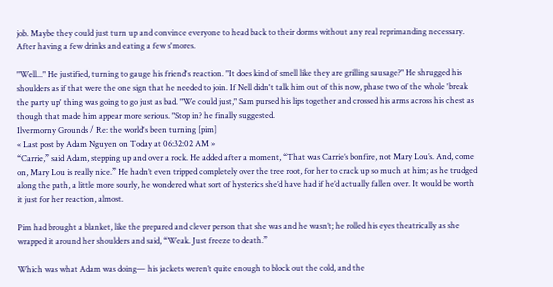job. Maybe they could just turn up and convince everyone to head back to their dorms without any real reprimanding necessary. After having a few drinks and eating a few s'mores.

"Well..." He justified, turning to gauge his friend's reaction. "It does kind of smell like they are grilling sausage?" He shrugged his shoulders as if that were the one sign that he needed to join. If Nell didn't talk him out of this now, phase two of the whole 'break the party up' thing was going to go just as bad. "We could just," Sam pursed his lips together and crossed his arms across his chest as though that made him appear more serious. "Stop in? he finally suggested.
Ilvermorny Grounds / Re: the world's been turning [pim]
« Last post by Adam Nguyen on Today at 06:32:02 AM »
“Carrie,” said Adam, stepping up and over a rock. He added after a moment, “That was Carrie’s bonfire, not Mary Lou’s. And, come on, Mary Lou is really nice.” He hadn’t even tripped completely over the tree root, for her to crack up so much at him; as he trudged along the path, a little more sourly, he wondered what sort of hysterics she’d have had if he’d actually fallen over. It would be worth it just for her reaction, almost.

Pim had brought a blanket, like the prepared and clever person that she was and he wasn’t; he rolled his eyes theatrically as she wrapped it around her shoulders and said, “Weak. Just freeze to death.”

Which was what Adam was doing— his jackets weren’t quite enough to block out the cold, and the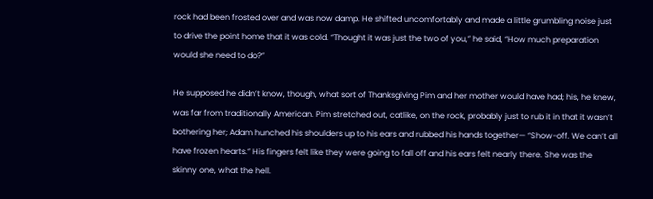rock had been frosted over and was now damp. He shifted uncomfortably and made a little grumbling noise just to drive the point home that it was cold. “Thought it was just the two of you,” he said, “How much preparation would she need to do?”

He supposed he didn’t know, though, what sort of Thanksgiving Pim and her mother would have had; his, he knew, was far from traditionally American. Pim stretched out, catlike, on the rock, probably just to rub it in that it wasn’t bothering her; Adam hunched his shoulders up to his ears and rubbed his hands together— “Show-off. We can’t all have frozen hearts.” His fingers felt like they were going to fall off and his ears felt nearly there. She was the skinny one, what the hell.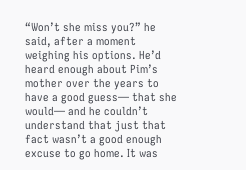“Won’t she miss you?” he said, after a moment weighing his options. He’d heard enough about Pim’s mother over the years to have a good guess— that she would— and he couldn’t understand that just that fact wasn’t a good enough excuse to go home. It was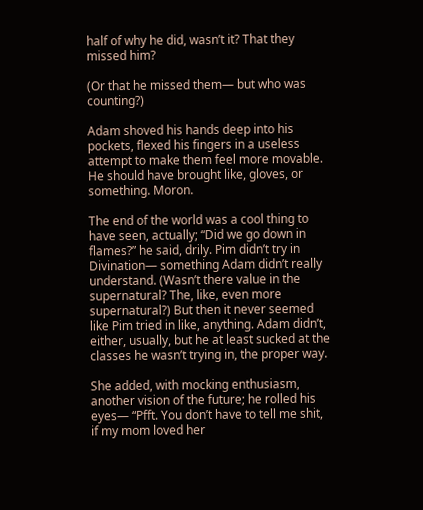half of why he did, wasn’t it? That they missed him?

(Or that he missed them— but who was counting?)

Adam shoved his hands deep into his pockets, flexed his fingers in a useless attempt to make them feel more movable. He should have brought like, gloves, or something. Moron.

The end of the world was a cool thing to have seen, actually; “Did we go down in flames?” he said, drily. Pim didn’t try in Divination— something Adam didn’t really understand. (Wasn’t there value in the supernatural? The, like, even more supernatural?) But then it never seemed like Pim tried in like, anything. Adam didn’t, either, usually, but he at least sucked at the classes he wasn’t trying in, the proper way.

She added, with mocking enthusiasm, another vision of the future; he rolled his eyes— “Pfft. You don’t have to tell me shit, if my mom loved her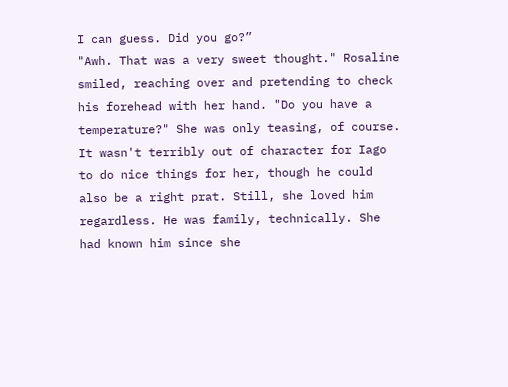I can guess. Did you go?”
"Awh. That was a very sweet thought." Rosaline smiled, reaching over and pretending to check his forehead with her hand. "Do you have a temperature?" She was only teasing, of course. It wasn't terribly out of character for Iago to do nice things for her, though he could also be a right prat. Still, she loved him regardless. He was family, technically. She had known him since she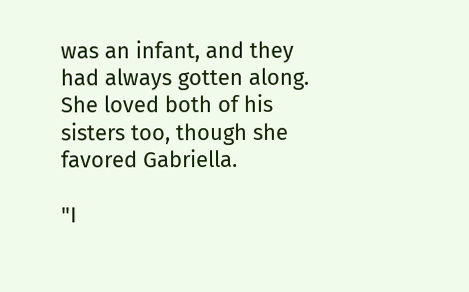was an infant, and they had always gotten along. She loved both of his sisters too, though she favored Gabriella.

"I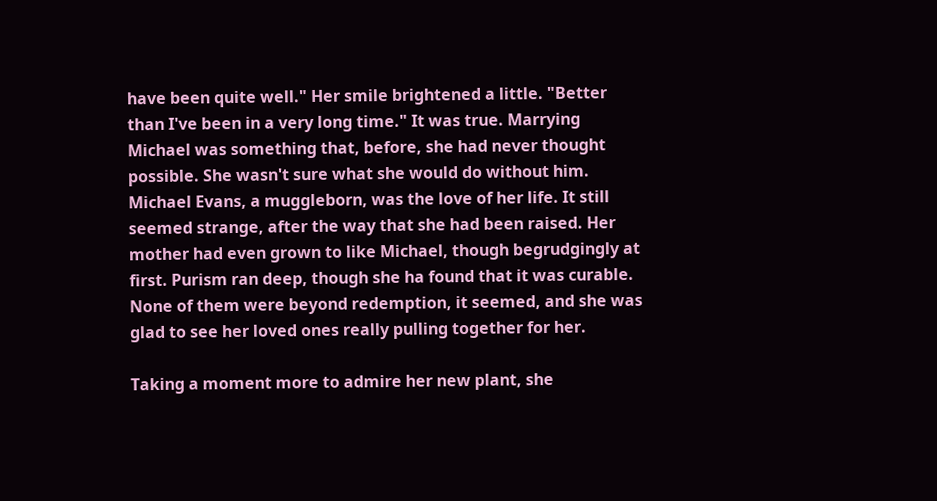have been quite well." Her smile brightened a little. "Better than I've been in a very long time." It was true. Marrying Michael was something that, before, she had never thought possible. She wasn't sure what she would do without him. Michael Evans, a muggleborn, was the love of her life. It still seemed strange, after the way that she had been raised. Her mother had even grown to like Michael, though begrudgingly at first. Purism ran deep, though she ha found that it was curable. None of them were beyond redemption, it seemed, and she was glad to see her loved ones really pulling together for her.

Taking a moment more to admire her new plant, she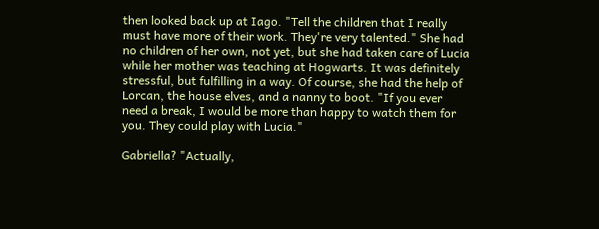then looked back up at Iago. "Tell the children that I really must have more of their work. They're very talented." She had no children of her own, not yet, but she had taken care of Lucia while her mother was teaching at Hogwarts. It was definitely stressful, but fulfilling in a way. Of course, she had the help of Lorcan, the house elves, and a nanny to boot. "If you ever need a break, I would be more than happy to watch them for you. They could play with Lucia."

Gabriella? "Actually,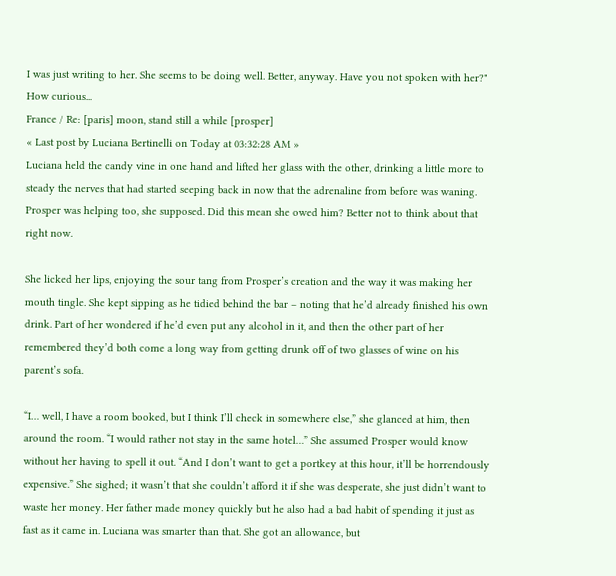I was just writing to her. She seems to be doing well. Better, anyway. Have you not spoken with her?" How curious...
France / Re: [paris] moon, stand still a while [prosper]
« Last post by Luciana Bertinelli on Today at 03:32:28 AM »
Luciana held the candy vine in one hand and lifted her glass with the other, drinking a little more to steady the nerves that had started seeping back in now that the adrenaline from before was waning. Prosper was helping too, she supposed. Did this mean she owed him? Better not to think about that right now.

She licked her lips, enjoying the sour tang from Prosper’s creation and the way it was making her mouth tingle. She kept sipping as he tidied behind the bar – noting that he’d already finished his own drink. Part of her wondered if he’d even put any alcohol in it, and then the other part of her remembered they’d both come a long way from getting drunk off of two glasses of wine on his parent’s sofa.

“I… well, I have a room booked, but I think I’ll check in somewhere else,” she glanced at him, then around the room. “I would rather not stay in the same hotel…” She assumed Prosper would know without her having to spell it out. “And I don’t want to get a portkey at this hour, it’ll be horrendously expensive.” She sighed; it wasn’t that she couldn’t afford it if she was desperate, she just didn’t want to waste her money. Her father made money quickly but he also had a bad habit of spending it just as fast as it came in. Luciana was smarter than that. She got an allowance, but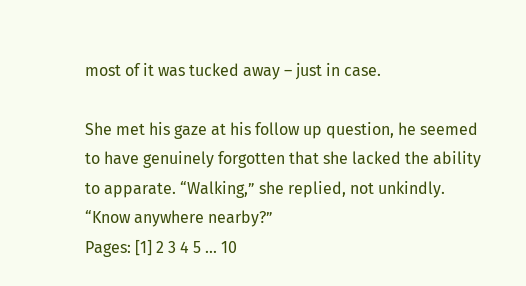most of it was tucked away – just in case.

She met his gaze at his follow up question, he seemed to have genuinely forgotten that she lacked the ability to apparate. “Walking,” she replied, not unkindly. “Know anywhere nearby?”
Pages: [1] 2 3 4 5 ... 10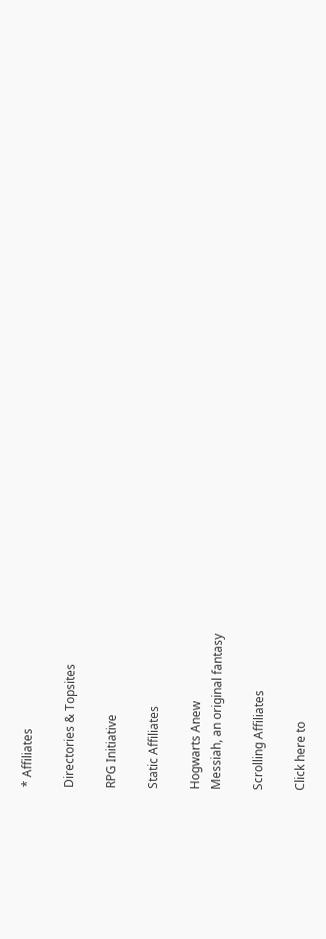* Affiliates

Directories & Topsites

RPG Initiative

Static Affiliates

Hogwarts Anew
Messiah, an original fantasy

Scrolling Affiliates

Click here to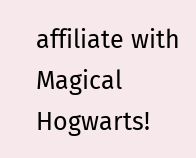affiliate with Magical Hogwarts!